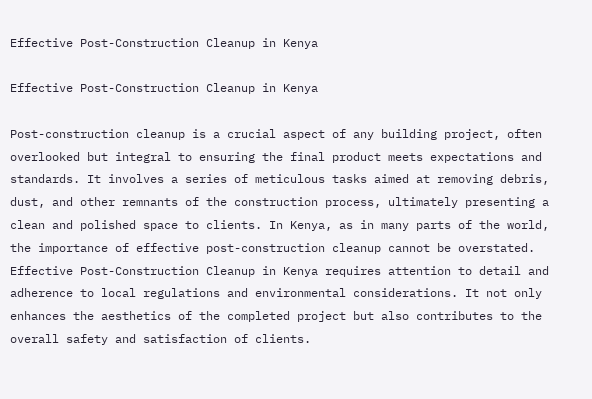Effective Post-Construction Cleanup in Kenya

Effective Post-Construction Cleanup in Kenya

Post-construction cleanup is a crucial aspect of any building project, often overlooked but integral to ensuring the final product meets expectations and standards. It involves a series of meticulous tasks aimed at removing debris, dust, and other remnants of the construction process, ultimately presenting a clean and polished space to clients. In Kenya, as in many parts of the world, the importance of effective post-construction cleanup cannot be overstated. Effective Post-Construction Cleanup in Kenya requires attention to detail and adherence to local regulations and environmental considerations. It not only enhances the aesthetics of the completed project but also contributes to the overall safety and satisfaction of clients.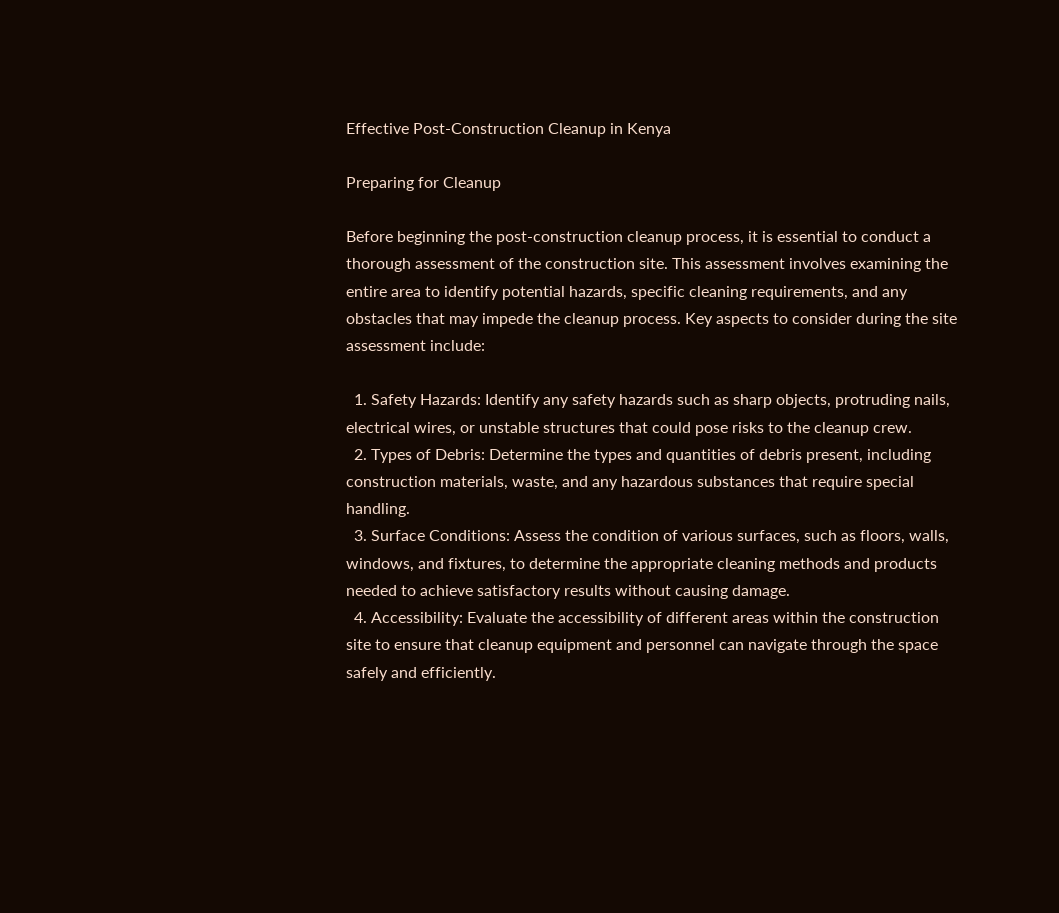Effective Post-Construction Cleanup in Kenya

Preparing for Cleanup

Before beginning the post-construction cleanup process, it is essential to conduct a thorough assessment of the construction site. This assessment involves examining the entire area to identify potential hazards, specific cleaning requirements, and any obstacles that may impede the cleanup process. Key aspects to consider during the site assessment include:

  1. Safety Hazards: Identify any safety hazards such as sharp objects, protruding nails, electrical wires, or unstable structures that could pose risks to the cleanup crew.
  2. Types of Debris: Determine the types and quantities of debris present, including construction materials, waste, and any hazardous substances that require special handling.
  3. Surface Conditions: Assess the condition of various surfaces, such as floors, walls, windows, and fixtures, to determine the appropriate cleaning methods and products needed to achieve satisfactory results without causing damage.
  4. Accessibility: Evaluate the accessibility of different areas within the construction site to ensure that cleanup equipment and personnel can navigate through the space safely and efficiently.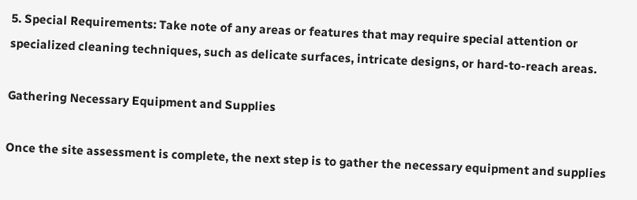5. Special Requirements: Take note of any areas or features that may require special attention or specialized cleaning techniques, such as delicate surfaces, intricate designs, or hard-to-reach areas.

Gathering Necessary Equipment and Supplies

Once the site assessment is complete, the next step is to gather the necessary equipment and supplies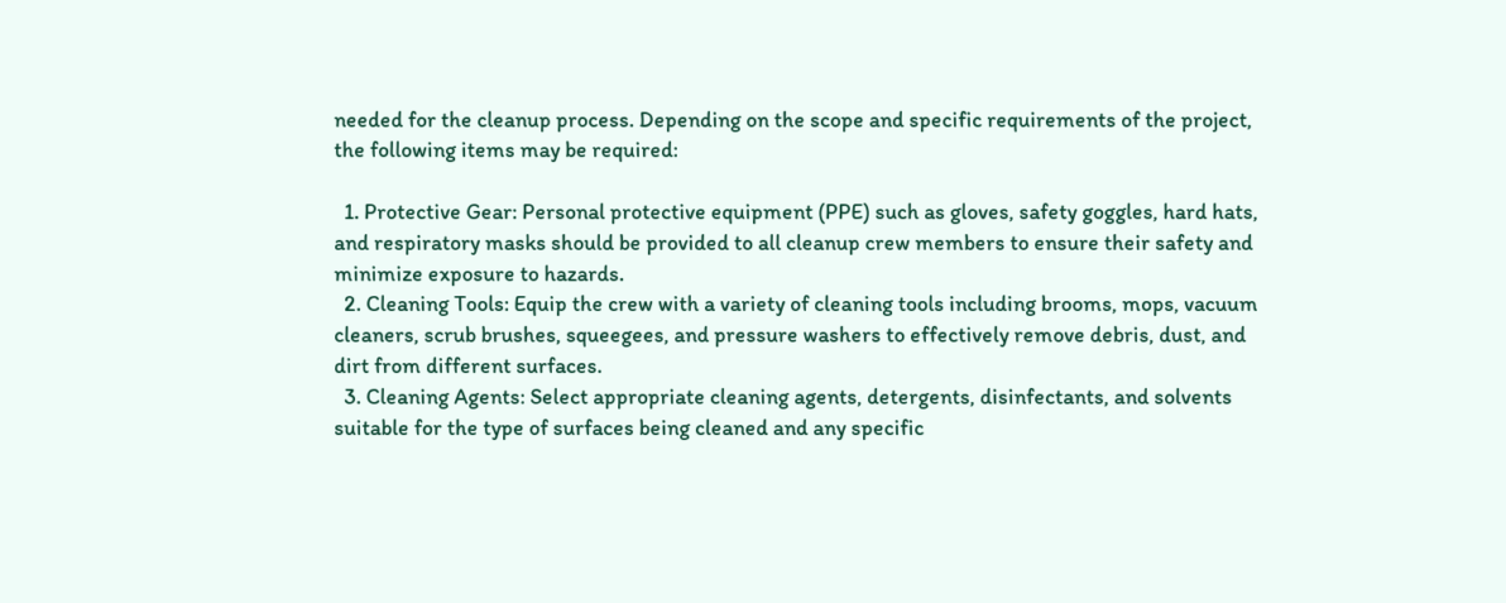needed for the cleanup process. Depending on the scope and specific requirements of the project, the following items may be required:

  1. Protective Gear: Personal protective equipment (PPE) such as gloves, safety goggles, hard hats, and respiratory masks should be provided to all cleanup crew members to ensure their safety and minimize exposure to hazards.
  2. Cleaning Tools: Equip the crew with a variety of cleaning tools including brooms, mops, vacuum cleaners, scrub brushes, squeegees, and pressure washers to effectively remove debris, dust, and dirt from different surfaces.
  3. Cleaning Agents: Select appropriate cleaning agents, detergents, disinfectants, and solvents suitable for the type of surfaces being cleaned and any specific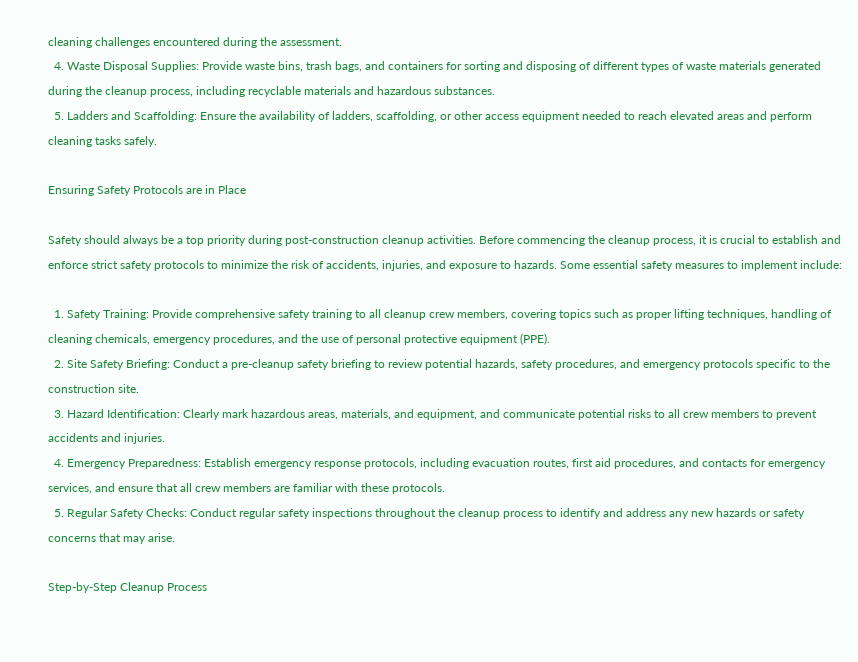cleaning challenges encountered during the assessment.
  4. Waste Disposal Supplies: Provide waste bins, trash bags, and containers for sorting and disposing of different types of waste materials generated during the cleanup process, including recyclable materials and hazardous substances.
  5. Ladders and Scaffolding: Ensure the availability of ladders, scaffolding, or other access equipment needed to reach elevated areas and perform cleaning tasks safely.

Ensuring Safety Protocols are in Place

Safety should always be a top priority during post-construction cleanup activities. Before commencing the cleanup process, it is crucial to establish and enforce strict safety protocols to minimize the risk of accidents, injuries, and exposure to hazards. Some essential safety measures to implement include:

  1. Safety Training: Provide comprehensive safety training to all cleanup crew members, covering topics such as proper lifting techniques, handling of cleaning chemicals, emergency procedures, and the use of personal protective equipment (PPE).
  2. Site Safety Briefing: Conduct a pre-cleanup safety briefing to review potential hazards, safety procedures, and emergency protocols specific to the construction site.
  3. Hazard Identification: Clearly mark hazardous areas, materials, and equipment, and communicate potential risks to all crew members to prevent accidents and injuries.
  4. Emergency Preparedness: Establish emergency response protocols, including evacuation routes, first aid procedures, and contacts for emergency services, and ensure that all crew members are familiar with these protocols.
  5. Regular Safety Checks: Conduct regular safety inspections throughout the cleanup process to identify and address any new hazards or safety concerns that may arise.

Step-by-Step Cleanup Process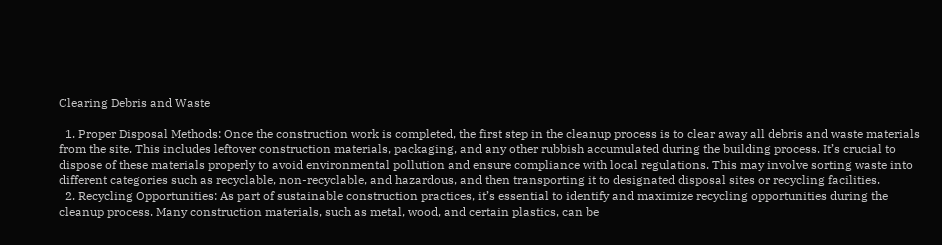Clearing Debris and Waste

  1. Proper Disposal Methods: Once the construction work is completed, the first step in the cleanup process is to clear away all debris and waste materials from the site. This includes leftover construction materials, packaging, and any other rubbish accumulated during the building process. It’s crucial to dispose of these materials properly to avoid environmental pollution and ensure compliance with local regulations. This may involve sorting waste into different categories such as recyclable, non-recyclable, and hazardous, and then transporting it to designated disposal sites or recycling facilities.
  2. Recycling Opportunities: As part of sustainable construction practices, it’s essential to identify and maximize recycling opportunities during the cleanup process. Many construction materials, such as metal, wood, and certain plastics, can be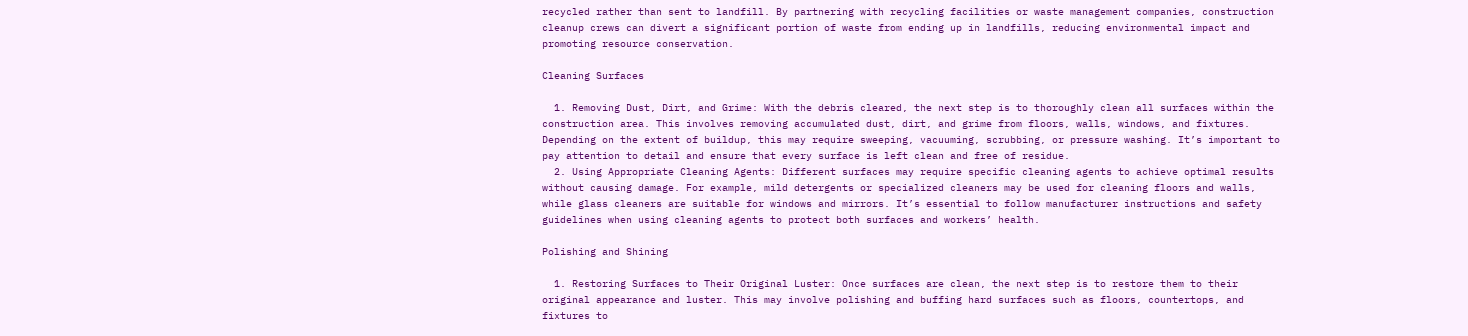recycled rather than sent to landfill. By partnering with recycling facilities or waste management companies, construction cleanup crews can divert a significant portion of waste from ending up in landfills, reducing environmental impact and promoting resource conservation.

Cleaning Surfaces

  1. Removing Dust, Dirt, and Grime: With the debris cleared, the next step is to thoroughly clean all surfaces within the construction area. This involves removing accumulated dust, dirt, and grime from floors, walls, windows, and fixtures. Depending on the extent of buildup, this may require sweeping, vacuuming, scrubbing, or pressure washing. It’s important to pay attention to detail and ensure that every surface is left clean and free of residue.
  2. Using Appropriate Cleaning Agents: Different surfaces may require specific cleaning agents to achieve optimal results without causing damage. For example, mild detergents or specialized cleaners may be used for cleaning floors and walls, while glass cleaners are suitable for windows and mirrors. It’s essential to follow manufacturer instructions and safety guidelines when using cleaning agents to protect both surfaces and workers’ health.

Polishing and Shining

  1. Restoring Surfaces to Their Original Luster: Once surfaces are clean, the next step is to restore them to their original appearance and luster. This may involve polishing and buffing hard surfaces such as floors, countertops, and fixtures to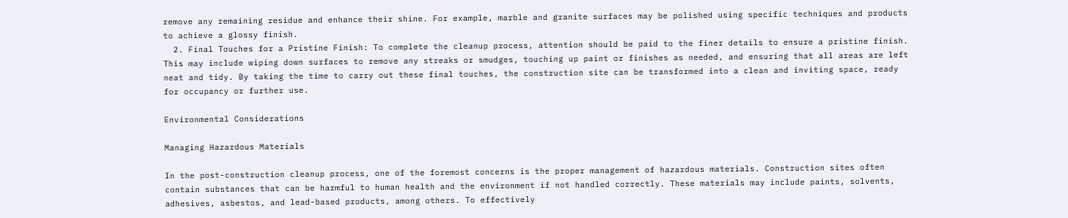remove any remaining residue and enhance their shine. For example, marble and granite surfaces may be polished using specific techniques and products to achieve a glossy finish.
  2. Final Touches for a Pristine Finish: To complete the cleanup process, attention should be paid to the finer details to ensure a pristine finish. This may include wiping down surfaces to remove any streaks or smudges, touching up paint or finishes as needed, and ensuring that all areas are left neat and tidy. By taking the time to carry out these final touches, the construction site can be transformed into a clean and inviting space, ready for occupancy or further use.

Environmental Considerations

Managing Hazardous Materials

In the post-construction cleanup process, one of the foremost concerns is the proper management of hazardous materials. Construction sites often contain substances that can be harmful to human health and the environment if not handled correctly. These materials may include paints, solvents, adhesives, asbestos, and lead-based products, among others. To effectively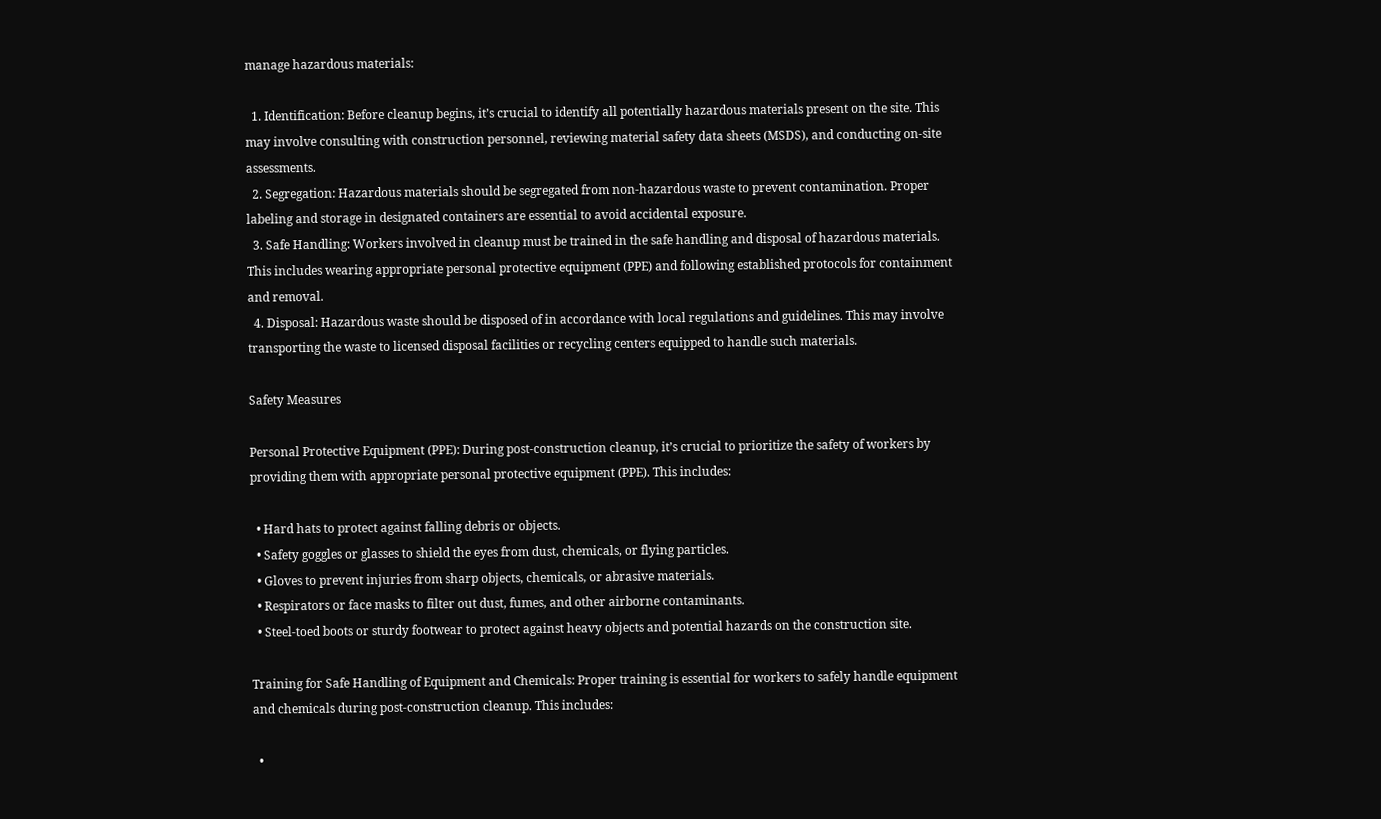manage hazardous materials:

  1. Identification: Before cleanup begins, it’s crucial to identify all potentially hazardous materials present on the site. This may involve consulting with construction personnel, reviewing material safety data sheets (MSDS), and conducting on-site assessments.
  2. Segregation: Hazardous materials should be segregated from non-hazardous waste to prevent contamination. Proper labeling and storage in designated containers are essential to avoid accidental exposure.
  3. Safe Handling: Workers involved in cleanup must be trained in the safe handling and disposal of hazardous materials. This includes wearing appropriate personal protective equipment (PPE) and following established protocols for containment and removal.
  4. Disposal: Hazardous waste should be disposed of in accordance with local regulations and guidelines. This may involve transporting the waste to licensed disposal facilities or recycling centers equipped to handle such materials.

Safety Measures

Personal Protective Equipment (PPE): During post-construction cleanup, it’s crucial to prioritize the safety of workers by providing them with appropriate personal protective equipment (PPE). This includes:

  • Hard hats to protect against falling debris or objects.
  • Safety goggles or glasses to shield the eyes from dust, chemicals, or flying particles.
  • Gloves to prevent injuries from sharp objects, chemicals, or abrasive materials.
  • Respirators or face masks to filter out dust, fumes, and other airborne contaminants.
  • Steel-toed boots or sturdy footwear to protect against heavy objects and potential hazards on the construction site.

Training for Safe Handling of Equipment and Chemicals: Proper training is essential for workers to safely handle equipment and chemicals during post-construction cleanup. This includes:

  •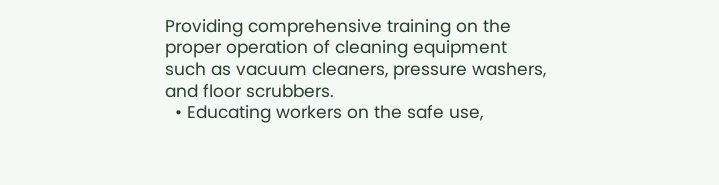Providing comprehensive training on the proper operation of cleaning equipment such as vacuum cleaners, pressure washers, and floor scrubbers.
  • Educating workers on the safe use,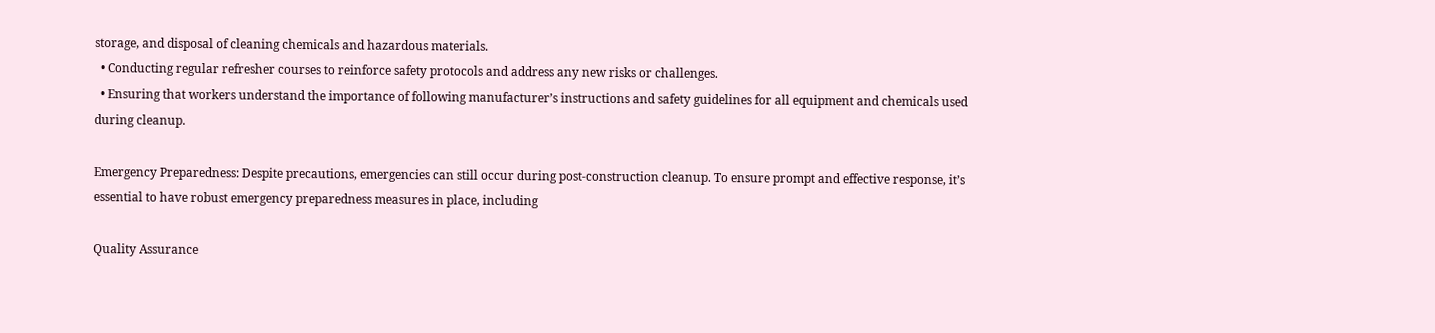storage, and disposal of cleaning chemicals and hazardous materials.
  • Conducting regular refresher courses to reinforce safety protocols and address any new risks or challenges.
  • Ensuring that workers understand the importance of following manufacturer’s instructions and safety guidelines for all equipment and chemicals used during cleanup.

Emergency Preparedness: Despite precautions, emergencies can still occur during post-construction cleanup. To ensure prompt and effective response, it’s essential to have robust emergency preparedness measures in place, including

Quality Assurance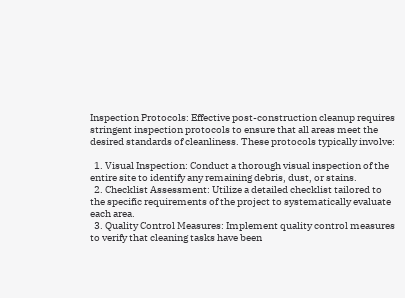Inspection Protocols: Effective post-construction cleanup requires stringent inspection protocols to ensure that all areas meet the desired standards of cleanliness. These protocols typically involve:

  1. Visual Inspection: Conduct a thorough visual inspection of the entire site to identify any remaining debris, dust, or stains.
  2. Checklist Assessment: Utilize a detailed checklist tailored to the specific requirements of the project to systematically evaluate each area.
  3. Quality Control Measures: Implement quality control measures to verify that cleaning tasks have been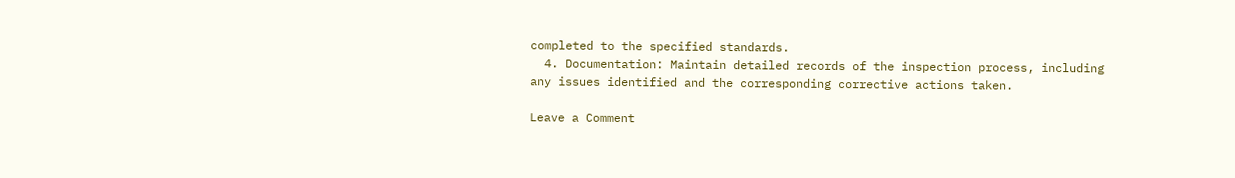completed to the specified standards.
  4. Documentation: Maintain detailed records of the inspection process, including any issues identified and the corresponding corrective actions taken.

Leave a Comment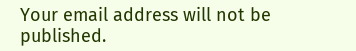Your email address will not be published.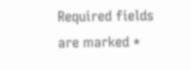Required fields are marked *